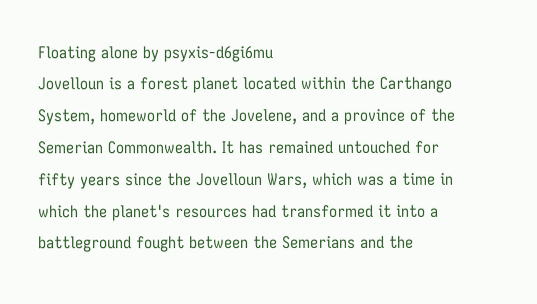Floating alone by psyxis-d6gi6mu
Jovelloun is a forest planet located within the Carthango System, homeworld of the Jovelene, and a province of the Semerian Commonwealth. It has remained untouched for fifty years since the Jovelloun Wars, which was a time in which the planet's resources had transformed it into a battleground fought between the Semerians and the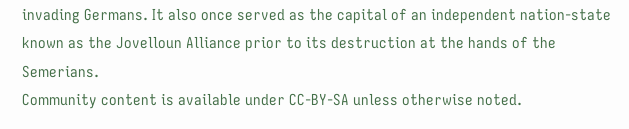invading Germans. It also once served as the capital of an independent nation-state known as the Jovelloun Alliance prior to its destruction at the hands of the Semerians.
Community content is available under CC-BY-SA unless otherwise noted.